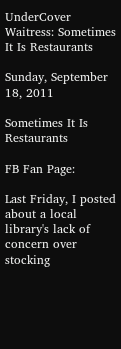UnderCover Waitress: Sometimes It Is Restaurants

Sunday, September 18, 2011

Sometimes It Is Restaurants

FB Fan Page:

Last Friday, I posted about a local library's lack of concern over stocking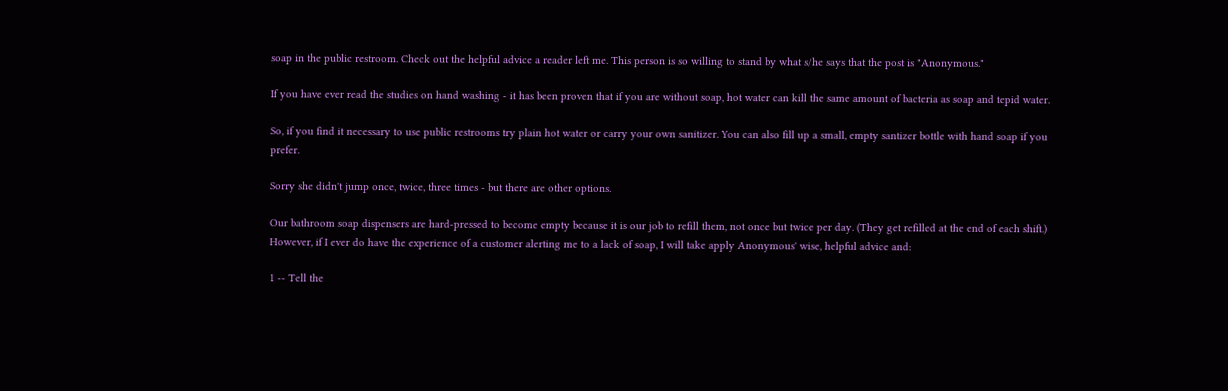soap in the public restroom. Check out the helpful advice a reader left me. This person is so willing to stand by what s/he says that the post is "Anonymous."

If you have ever read the studies on hand washing - it has been proven that if you are without soap, hot water can kill the same amount of bacteria as soap and tepid water.

So, if you find it necessary to use public restrooms try plain hot water or carry your own sanitizer. You can also fill up a small, empty santizer bottle with hand soap if you prefer.

Sorry she didn't jump once, twice, three times - but there are other options.

Our bathroom soap dispensers are hard-pressed to become empty because it is our job to refill them, not once but twice per day. (They get refilled at the end of each shift.) However, if I ever do have the experience of a customer alerting me to a lack of soap, I will take apply Anonymous' wise, helpful advice and:

1 -- Tell the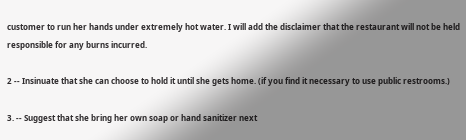customer to run her hands under extremely hot water. I will add the disclaimer that the restaurant will not be held responsible for any burns incurred.

2 -- Insinuate that she can choose to hold it until she gets home. (if you find it necessary to use public restrooms.)

3. -- Suggest that she bring her own soap or hand sanitizer next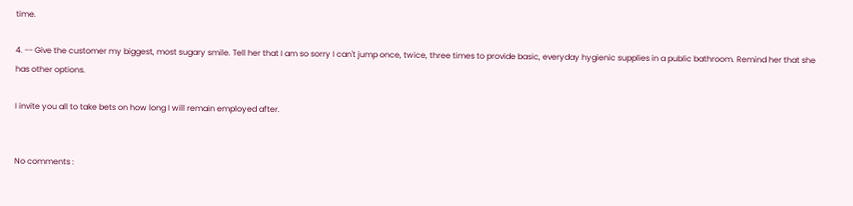time.

4. -- Give the customer my biggest, most sugary smile. Tell her that I am so sorry I can't jump once, twice, three times to provide basic, everyday hygienic supplies in a public bathroom. Remind her that she has other options.

I invite you all to take bets on how long I will remain employed after.


No comments :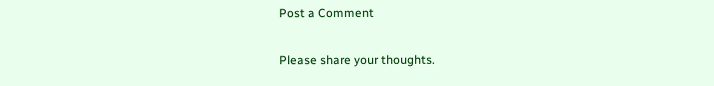Post a Comment

Please share your thoughts.